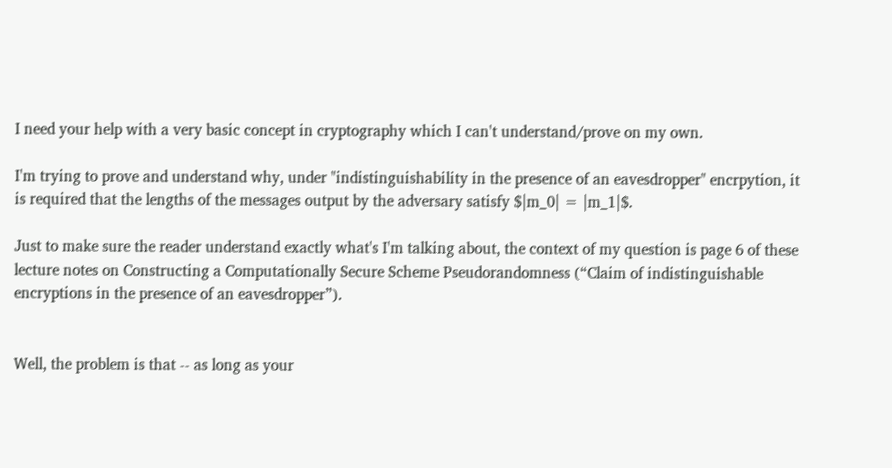I need your help with a very basic concept in cryptography which I can't understand/prove on my own.

I'm trying to prove and understand why, under "indistinguishability in the presence of an eavesdropper" encrpytion, it is required that the lengths of the messages output by the adversary satisfy $|m_0| = |m_1|$.

Just to make sure the reader understand exactly what's I'm talking about, the context of my question is page 6 of these lecture notes on Constructing a Computationally Secure Scheme Pseudorandomness (“Claim of indistinguishable encryptions in the presence of an eavesdropper”).


Well, the problem is that -- as long as your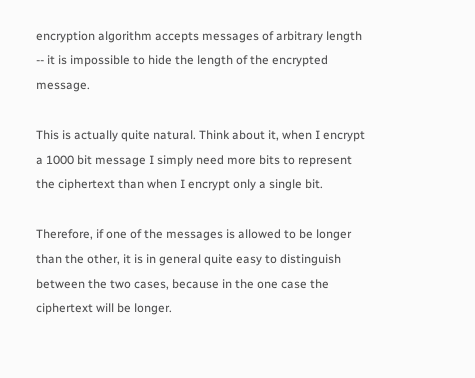encryption algorithm accepts messages of arbitrary length -- it is impossible to hide the length of the encrypted message.

This is actually quite natural. Think about it, when I encrypt a 1000 bit message I simply need more bits to represent the ciphertext than when I encrypt only a single bit.

Therefore, if one of the messages is allowed to be longer than the other, it is in general quite easy to distinguish between the two cases, because in the one case the ciphertext will be longer.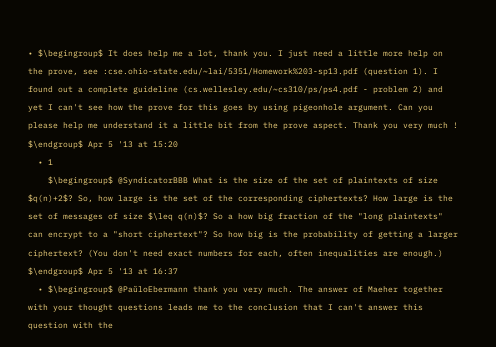• $\begingroup$ It does help me a lot, thank you. I just need a little more help on the prove, see :cse.ohio-state.edu/~lai/5351/Homework%203-sp13.pdf (question 1). I found out a complete guideline (cs.wellesley.edu/~cs310/ps/ps4.pdf - problem 2) and yet I can't see how the prove for this goes by using pigeonhole argument. Can you please help me understand it a little bit from the prove aspect. Thank you very much ! $\endgroup$ Apr 5 '13 at 15:20
  • 1
    $\begingroup$ @SyndicatorBBB What is the size of the set of plaintexts of size $q(n)+2$? So, how large is the set of the corresponding ciphertexts? How large is the set of messages of size $\leq q(n)$? So a how big fraction of the "long plaintexts" can encrypt to a "short ciphertext"? So how big is the probability of getting a larger ciphertext? (You don't need exact numbers for each, often inequalities are enough.) $\endgroup$ Apr 5 '13 at 16:37
  • $\begingroup$ @PaŭloEbermann thank you very much. The answer of Maeher together with your thought questions leads me to the conclusion that I can't answer this question with the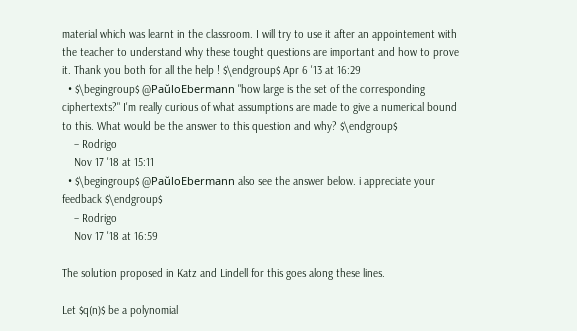material which was learnt in the classroom. I will try to use it after an appointement with the teacher to understand why these tought questions are important and how to prove it. Thank you both for all the help ! $\endgroup$ Apr 6 '13 at 16:29
  • $\begingroup$ @PaŭloEbermann "how large is the set of the corresponding ciphertexts?" I'm really curious of what assumptions are made to give a numerical bound to this. What would be the answer to this question and why? $\endgroup$
    – Rodrigo
    Nov 17 '18 at 15:11
  • $\begingroup$ @PaŭloEbermann also see the answer below. i appreciate your feedback $\endgroup$
    – Rodrigo
    Nov 17 '18 at 16:59

The solution proposed in Katz and Lindell for this goes along these lines.

Let $q(n)$ be a polynomial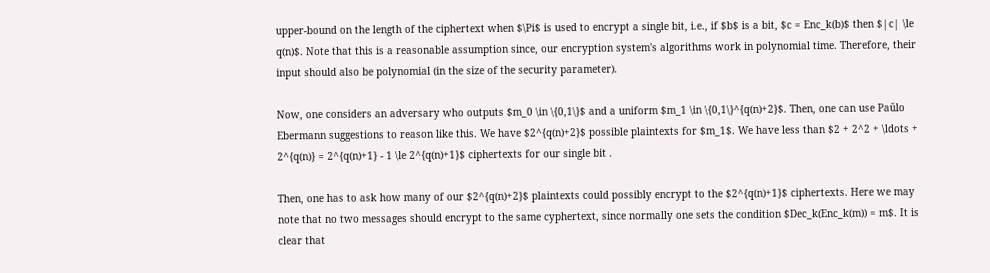upper-bound on the length of the ciphertext when $\Pi$ is used to encrypt a single bit, i.e., if $b$ is a bit, $c = Enc_k(b)$ then $|c| \le q(n)$. Note that this is a reasonable assumption since, our encryption system's algorithms work in polynomial time. Therefore, their input should also be polynomial (in the size of the security parameter).

Now, one considers an adversary who outputs $m_0 \in \{0,1\}$ and a uniform $m_1 \in \{0,1\}^{q(n)+2}$. Then, one can use Paŭlo Ebermann suggestions to reason like this. We have $2^{q(n)+2}$ possible plaintexts for $m_1$. We have less than $2 + 2^2 + \ldots + 2^{q(n)} = 2^{q(n)+1} - 1 \le 2^{q(n)+1}$ ciphertexts for our single bit .

Then, one has to ask how many of our $2^{q(n)+2}$ plaintexts could possibly encrypt to the $2^{q(n)+1}$ ciphertexts. Here we may note that no two messages should encrypt to the same cyphertext, since normally one sets the condition $Dec_k(Enc_k(m)) = m$. It is clear that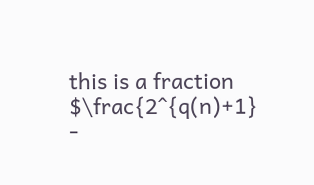this is a fraction $\frac{2^{q(n)+1} -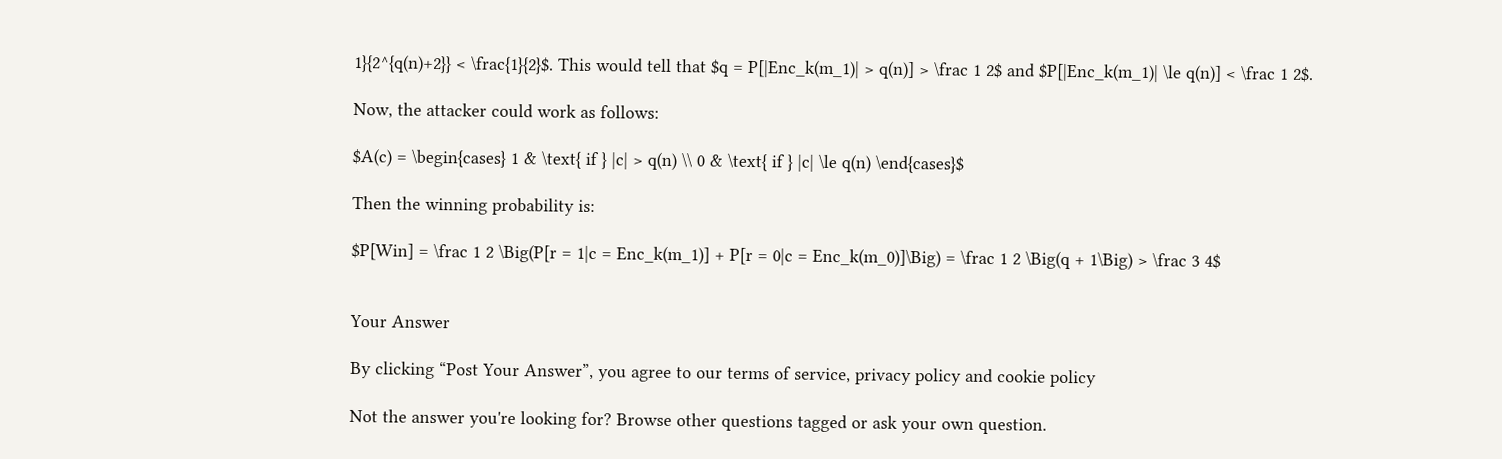1}{2^{q(n)+2}} < \frac{1}{2}$. This would tell that $q = P[|Enc_k(m_1)| > q(n)] > \frac 1 2$ and $P[|Enc_k(m_1)| \le q(n)] < \frac 1 2$.

Now, the attacker could work as follows:

$A(c) = \begin{cases} 1 & \text{ if } |c| > q(n) \\ 0 & \text{ if } |c| \le q(n) \end{cases}$

Then the winning probability is:

$P[Win] = \frac 1 2 \Big(P[r = 1|c = Enc_k(m_1)] + P[r = 0|c = Enc_k(m_0)]\Big) = \frac 1 2 \Big(q + 1\Big) > \frac 3 4$


Your Answer

By clicking “Post Your Answer”, you agree to our terms of service, privacy policy and cookie policy

Not the answer you're looking for? Browse other questions tagged or ask your own question.